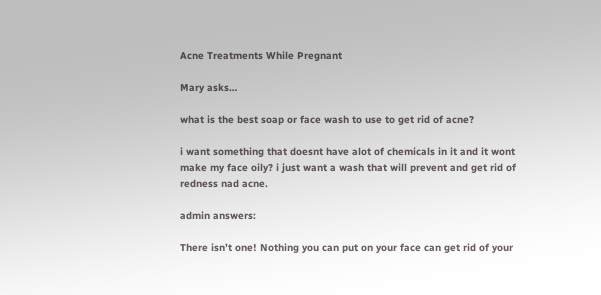Acne Treatments While Pregnant

Mary asks…

what is the best soap or face wash to use to get rid of acne?

i want something that doesnt have alot of chemicals in it and it wont make my face oily? i just want a wash that will prevent and get rid of redness nad acne.

admin answers:

There isn’t one! Nothing you can put on your face can get rid of your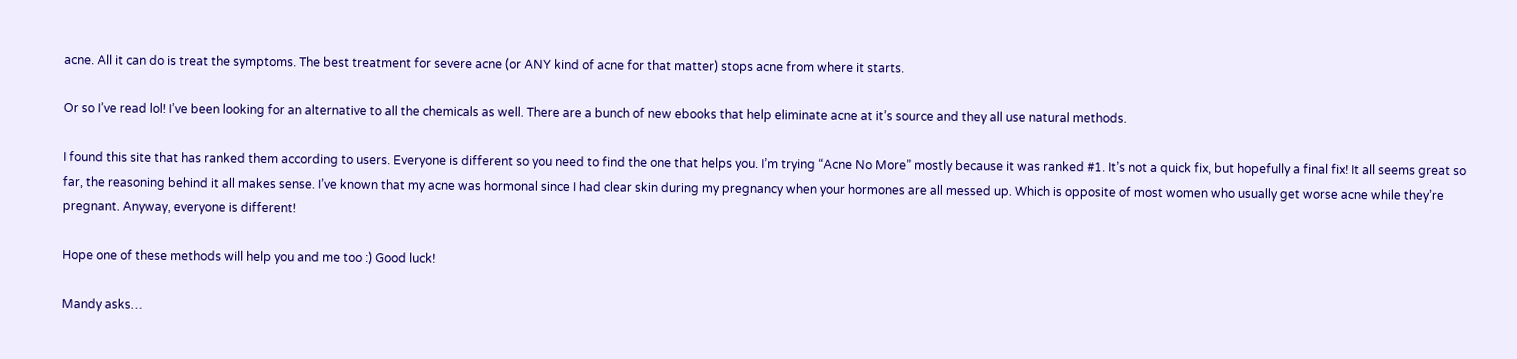acne. All it can do is treat the symptoms. The best treatment for severe acne (or ANY kind of acne for that matter) stops acne from where it starts.

Or so I’ve read lol! I’ve been looking for an alternative to all the chemicals as well. There are a bunch of new ebooks that help eliminate acne at it’s source and they all use natural methods.

I found this site that has ranked them according to users. Everyone is different so you need to find the one that helps you. I’m trying “Acne No More” mostly because it was ranked #1. It’s not a quick fix, but hopefully a final fix! It all seems great so far, the reasoning behind it all makes sense. I’ve known that my acne was hormonal since I had clear skin during my pregnancy when your hormones are all messed up. Which is opposite of most women who usually get worse acne while they’re pregnant. Anyway, everyone is different!

Hope one of these methods will help you and me too :) Good luck!

Mandy asks…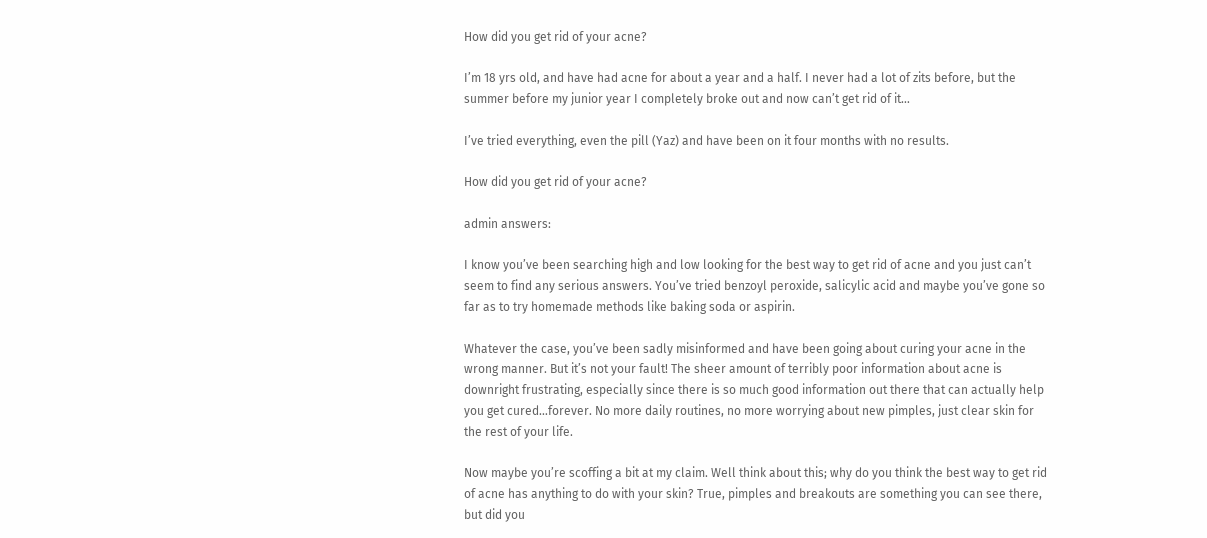How did you get rid of your acne?

I’m 18 yrs old, and have had acne for about a year and a half. I never had a lot of zits before, but the summer before my junior year I completely broke out and now can’t get rid of it…

I’ve tried everything, even the pill (Yaz) and have been on it four months with no results.

How did you get rid of your acne?

admin answers:

I know you’ve been searching high and low looking for the best way to get rid of acne and you just can’t seem to find any serious answers. You’ve tried benzoyl peroxide, salicylic acid and maybe you’ve gone so far as to try homemade methods like baking soda or aspirin.

Whatever the case, you’ve been sadly misinformed and have been going about curing your acne in the wrong manner. But it’s not your fault! The sheer amount of terribly poor information about acne is downright frustrating, especially since there is so much good information out there that can actually help you get cured…forever. No more daily routines, no more worrying about new pimples, just clear skin for the rest of your life.

Now maybe you’re scoffing a bit at my claim. Well think about this; why do you think the best way to get rid of acne has anything to do with your skin? True, pimples and breakouts are something you can see there, but did you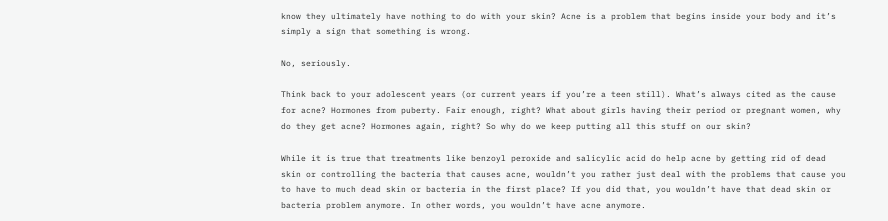know they ultimately have nothing to do with your skin? Acne is a problem that begins inside your body and it’s simply a sign that something is wrong.

No, seriously.

Think back to your adolescent years (or current years if you’re a teen still). What’s always cited as the cause for acne? Hormones from puberty. Fair enough, right? What about girls having their period or pregnant women, why do they get acne? Hormones again, right? So why do we keep putting all this stuff on our skin?

While it is true that treatments like benzoyl peroxide and salicylic acid do help acne by getting rid of dead skin or controlling the bacteria that causes acne, wouldn’t you rather just deal with the problems that cause you to have to much dead skin or bacteria in the first place? If you did that, you wouldn’t have that dead skin or bacteria problem anymore. In other words, you wouldn’t have acne anymore.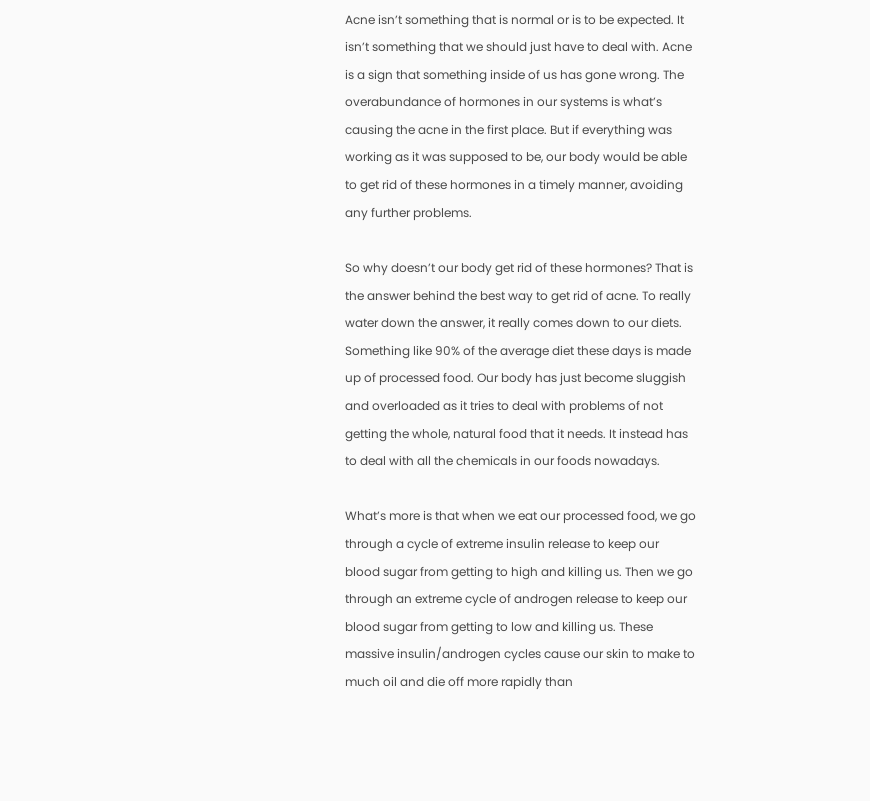Acne isn’t something that is normal or is to be expected. It isn’t something that we should just have to deal with. Acne is a sign that something inside of us has gone wrong. The overabundance of hormones in our systems is what’s causing the acne in the first place. But if everything was working as it was supposed to be, our body would be able to get rid of these hormones in a timely manner, avoiding any further problems.

So why doesn’t our body get rid of these hormones? That is the answer behind the best way to get rid of acne. To really water down the answer, it really comes down to our diets. Something like 90% of the average diet these days is made up of processed food. Our body has just become sluggish and overloaded as it tries to deal with problems of not getting the whole, natural food that it needs. It instead has to deal with all the chemicals in our foods nowadays.

What’s more is that when we eat our processed food, we go through a cycle of extreme insulin release to keep our blood sugar from getting to high and killing us. Then we go through an extreme cycle of androgen release to keep our blood sugar from getting to low and killing us. These massive insulin/androgen cycles cause our skin to make to much oil and die off more rapidly than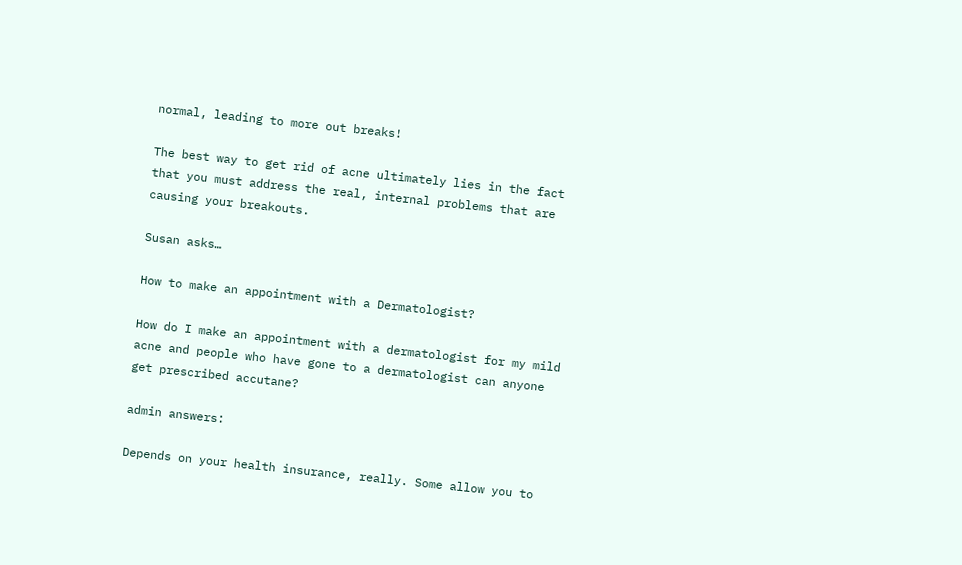normal, leading to more out breaks!

The best way to get rid of acne ultimately lies in the fact that you must address the real, internal problems that are causing your breakouts.

Susan asks…

How to make an appointment with a Dermatologist?

How do I make an appointment with a dermatologist for my mild acne and people who have gone to a dermatologist can anyone get prescribed accutane?

admin answers:

Depends on your health insurance, really. Some allow you to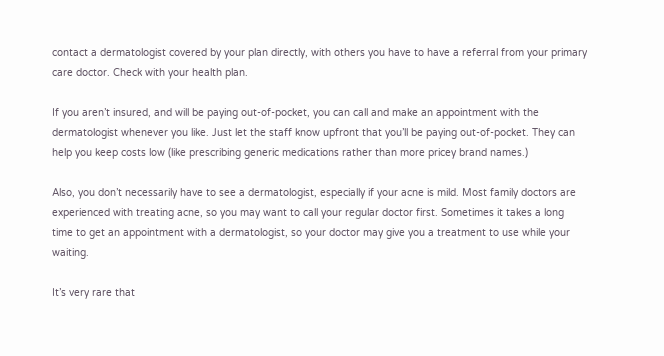contact a dermatologist covered by your plan directly, with others you have to have a referral from your primary care doctor. Check with your health plan.

If you aren’t insured, and will be paying out-of-pocket, you can call and make an appointment with the dermatologist whenever you like. Just let the staff know upfront that you’ll be paying out-of-pocket. They can help you keep costs low (like prescribing generic medications rather than more pricey brand names.)

Also, you don’t necessarily have to see a dermatologist, especially if your acne is mild. Most family doctors are experienced with treating acne, so you may want to call your regular doctor first. Sometimes it takes a long time to get an appointment with a dermatologist, so your doctor may give you a treatment to use while your waiting.

It’s very rare that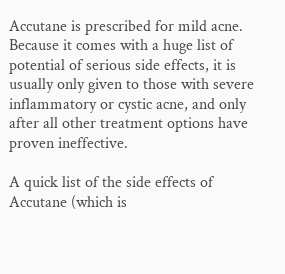Accutane is prescribed for mild acne. Because it comes with a huge list of potential of serious side effects, it is usually only given to those with severe inflammatory or cystic acne, and only after all other treatment options have proven ineffective.

A quick list of the side effects of Accutane (which is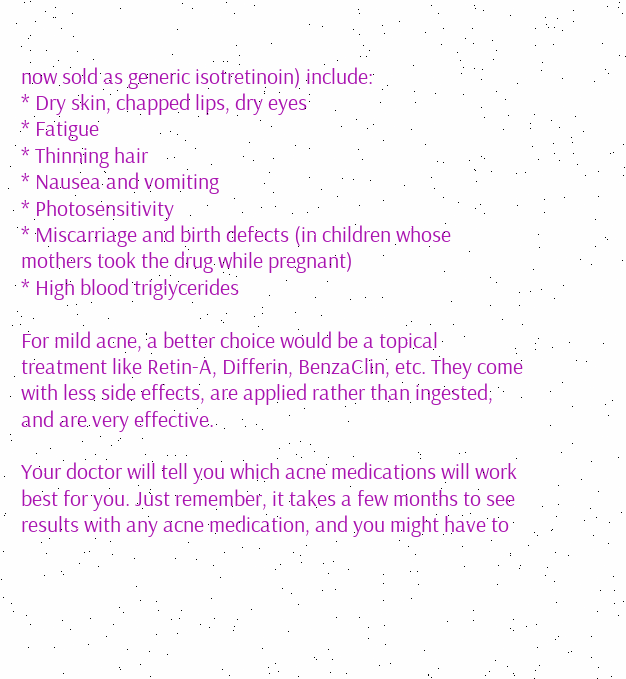now sold as generic isotretinoin) include:
* Dry skin, chapped lips, dry eyes
* Fatigue
* Thinning hair
* Nausea and vomiting
* Photosensitivity
* Miscarriage and birth defects (in children whose mothers took the drug while pregnant)
* High blood triglycerides

For mild acne, a better choice would be a topical treatment like Retin-A, Differin, BenzaClin, etc. They come with less side effects, are applied rather than ingested, and are very effective.

Your doctor will tell you which acne medications will work best for you. Just remember, it takes a few months to see results with any acne medication, and you might have to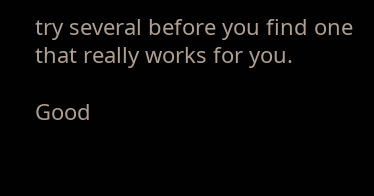try several before you find one that really works for you.

Good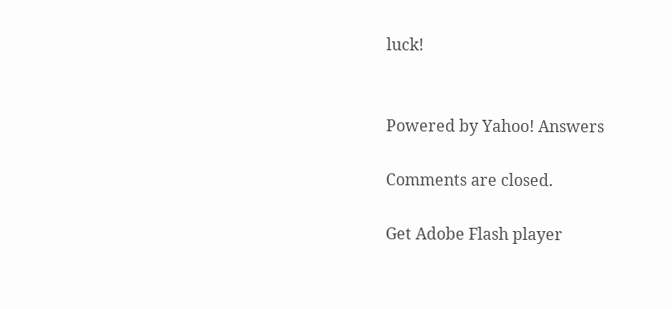luck!


Powered by Yahoo! Answers

Comments are closed.

Get Adobe Flash player